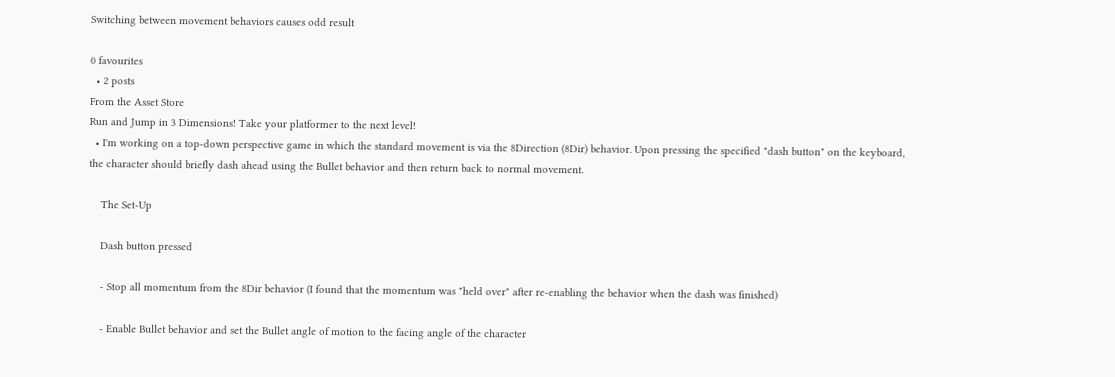Switching between movement behaviors causes odd result

0 favourites
  • 2 posts
From the Asset Store
Run and Jump in 3 Dimensions! Take your platformer to the next level!
  • I'm working on a top-down perspective game in which the standard movement is via the 8Direction (8Dir) behavior. Upon pressing the specified "dash button" on the keyboard, the character should briefly dash ahead using the Bullet behavior and then return back to normal movement.

    The Set-Up

    Dash button pressed

    - Stop all momentum from the 8Dir behavior (I found that the momentum was "held over" after re-enabling the behavior when the dash was finished)

    - Enable Bullet behavior and set the Bullet angle of motion to the facing angle of the character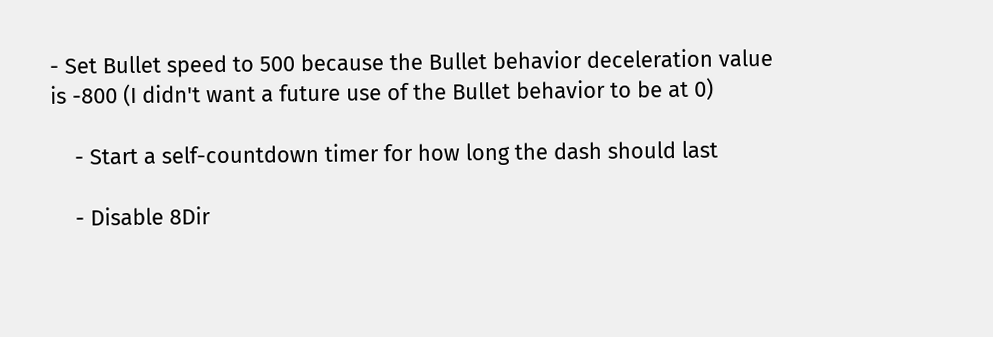- Set Bullet speed to 500 because the Bullet behavior deceleration value is -800 (I didn't want a future use of the Bullet behavior to be at 0)

    - Start a self-countdown timer for how long the dash should last

    - Disable 8Dir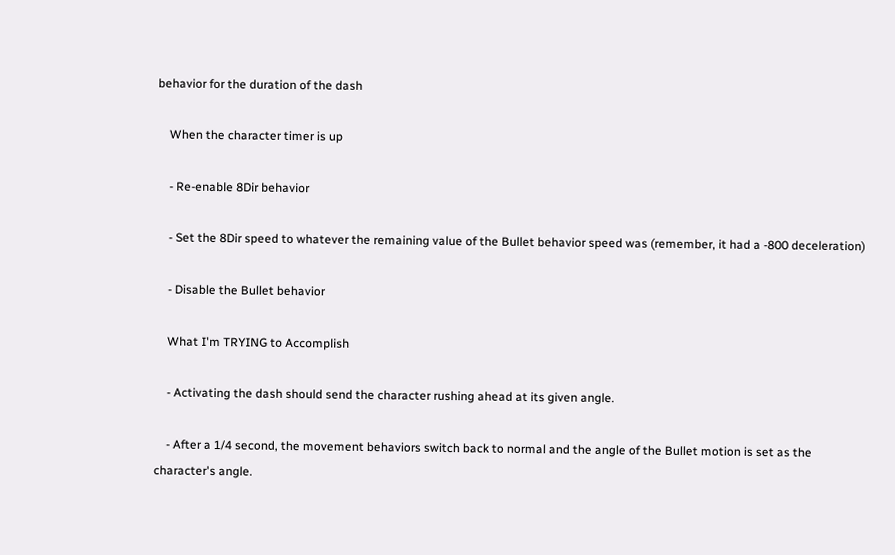behavior for the duration of the dash

    When the character timer is up

    - Re-enable 8Dir behavior

    - Set the 8Dir speed to whatever the remaining value of the Bullet behavior speed was (remember, it had a -800 deceleration)

    - Disable the Bullet behavior

    What I'm TRYING to Accomplish

    - Activating the dash should send the character rushing ahead at its given angle.

    - After a 1/4 second, the movement behaviors switch back to normal and the angle of the Bullet motion is set as the character's angle.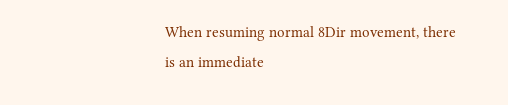When resuming normal 8Dir movement, there is an immediate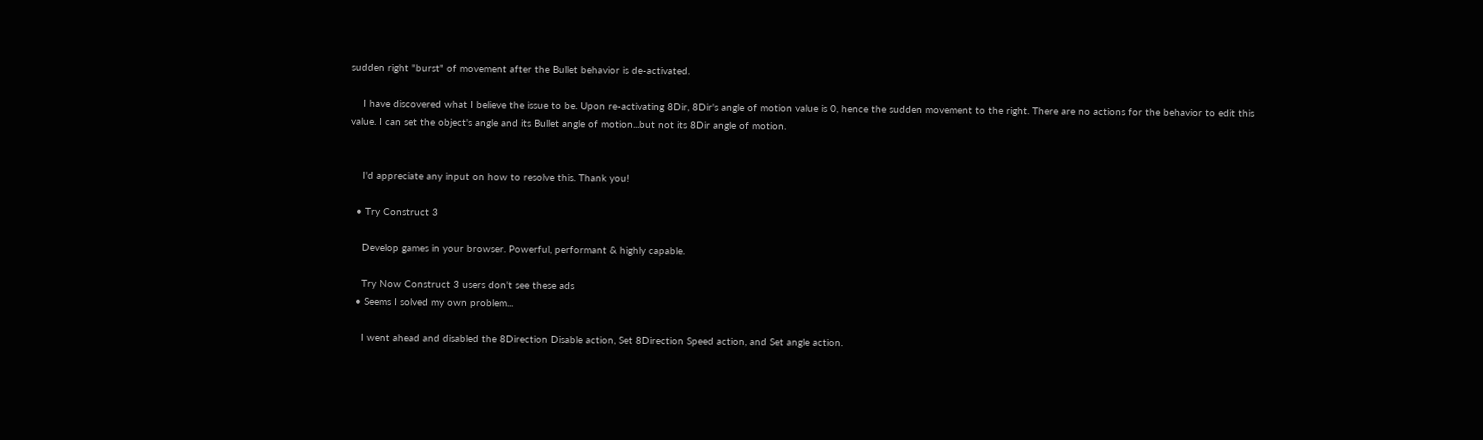sudden right "burst" of movement after the Bullet behavior is de-activated.

    I have discovered what I believe the issue to be. Upon re-activating 8Dir, 8Dir's angle of motion value is 0, hence the sudden movement to the right. There are no actions for the behavior to edit this value. I can set the object's angle and its Bullet angle of motion...but not its 8Dir angle of motion.


    I'd appreciate any input on how to resolve this. Thank you!

  • Try Construct 3

    Develop games in your browser. Powerful, performant & highly capable.

    Try Now Construct 3 users don't see these ads
  • Seems I solved my own problem...

    I went ahead and disabled the 8Direction Disable action, Set 8Direction Speed action, and Set angle action.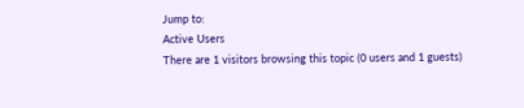Jump to:
Active Users
There are 1 visitors browsing this topic (0 users and 1 guests)